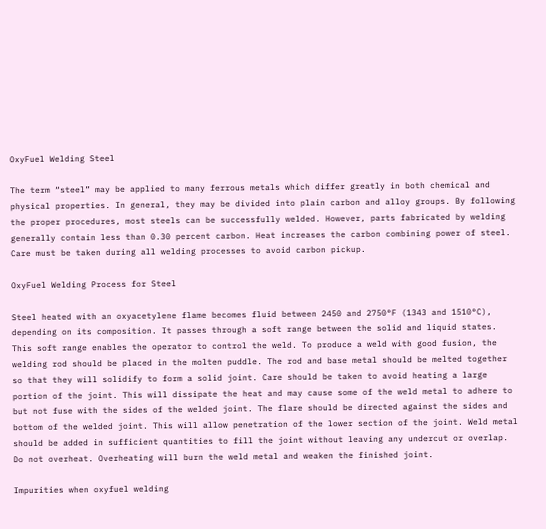OxyFuel Welding Steel

The term “steel” may be applied to many ferrous metals which differ greatly in both chemical and physical properties. In general, they may be divided into plain carbon and alloy groups. By following the proper procedures, most steels can be successfully welded. However, parts fabricated by welding generally contain less than 0.30 percent carbon. Heat increases the carbon combining power of steel. Care must be taken during all welding processes to avoid carbon pickup.

OxyFuel Welding Process for Steel

Steel heated with an oxyacetylene flame becomes fluid between 2450 and 2750°F (1343 and 1510°C), depending on its composition. It passes through a soft range between the solid and liquid states. This soft range enables the operator to control the weld. To produce a weld with good fusion, the welding rod should be placed in the molten puddle. The rod and base metal should be melted together so that they will solidify to form a solid joint. Care should be taken to avoid heating a large portion of the joint. This will dissipate the heat and may cause some of the weld metal to adhere to but not fuse with the sides of the welded joint. The flare should be directed against the sides and bottom of the welded joint. This will allow penetration of the lower section of the joint. Weld metal should be added in sufficient quantities to fill the joint without leaving any undercut or overlap. Do not overheat. Overheating will burn the weld metal and weaken the finished joint.

Impurities when oxyfuel welding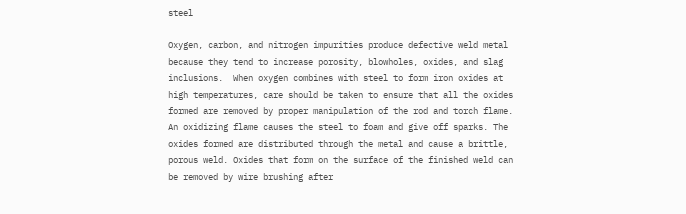steel

Oxygen, carbon, and nitrogen impurities produce defective weld metal because they tend to increase porosity, blowholes, oxides, and slag inclusions.  When oxygen combines with steel to form iron oxides at high temperatures, care should be taken to ensure that all the oxides formed are removed by proper manipulation of the rod and torch flame. An oxidizing flame causes the steel to foam and give off sparks. The oxides formed are distributed through the metal and cause a brittle, porous weld. Oxides that form on the surface of the finished weld can be removed by wire brushing after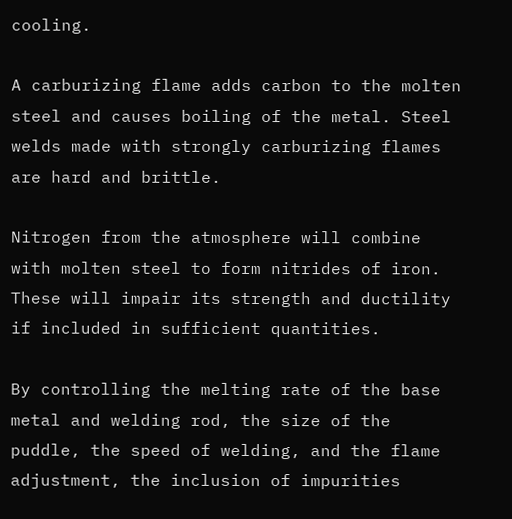cooling.

A carburizing flame adds carbon to the molten steel and causes boiling of the metal. Steel welds made with strongly carburizing flames are hard and brittle.

Nitrogen from the atmosphere will combine with molten steel to form nitrides of iron. These will impair its strength and ductility if included in sufficient quantities.

By controlling the melting rate of the base metal and welding rod, the size of the puddle, the speed of welding, and the flame adjustment, the inclusion of impurities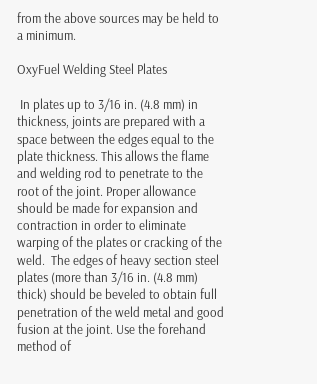from the above sources may be held to a minimum.

OxyFuel Welding Steel Plates

 In plates up to 3/16 in. (4.8 mm) in thickness, joints are prepared with a space between the edges equal to the plate thickness. This allows the flame and welding rod to penetrate to the root of the joint. Proper allowance should be made for expansion and contraction in order to eliminate warping of the plates or cracking of the weld.  The edges of heavy section steel plates (more than 3/16 in. (4.8 mm) thick) should be beveled to obtain full penetration of the weld metal and good fusion at the joint. Use the forehand method of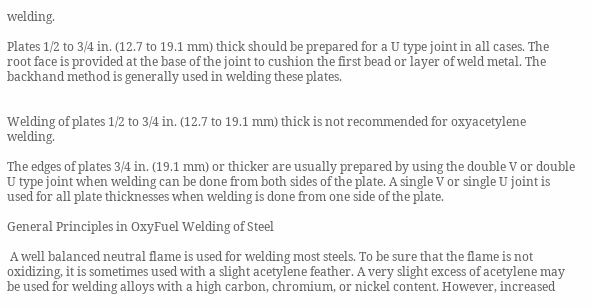welding.

Plates 1/2 to 3/4 in. (12.7 to 19.1 mm) thick should be prepared for a U type joint in all cases. The root face is provided at the base of the joint to cushion the first bead or layer of weld metal. The backhand method is generally used in welding these plates.


Welding of plates 1/2 to 3/4 in. (12.7 to 19.1 mm) thick is not recommended for oxyacetylene welding.

The edges of plates 3/4 in. (19.1 mm) or thicker are usually prepared by using the double V or double U type joint when welding can be done from both sides of the plate. A single V or single U joint is used for all plate thicknesses when welding is done from one side of the plate.

General Principles in OxyFuel Welding of Steel

 A well balanced neutral flame is used for welding most steels. To be sure that the flame is not oxidizing, it is sometimes used with a slight acetylene feather. A very slight excess of acetylene may be used for welding alloys with a high carbon, chromium, or nickel content. However, increased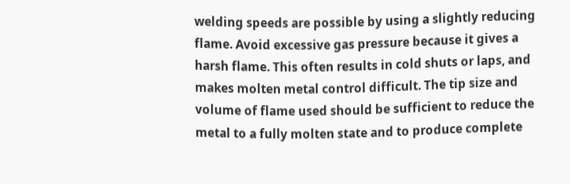welding speeds are possible by using a slightly reducing flame. Avoid excessive gas pressure because it gives a harsh flame. This often results in cold shuts or laps, and makes molten metal control difficult. The tip size and volume of flame used should be sufficient to reduce the metal to a fully molten state and to produce complete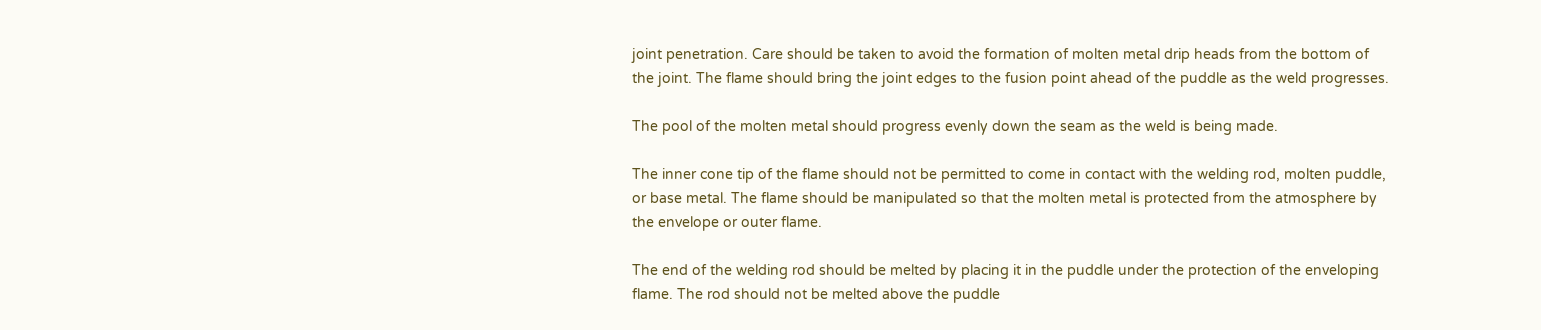joint penetration. Care should be taken to avoid the formation of molten metal drip heads from the bottom of the joint. The flame should bring the joint edges to the fusion point ahead of the puddle as the weld progresses.

The pool of the molten metal should progress evenly down the seam as the weld is being made.

The inner cone tip of the flame should not be permitted to come in contact with the welding rod, molten puddle, or base metal. The flame should be manipulated so that the molten metal is protected from the atmosphere by the envelope or outer flame.

The end of the welding rod should be melted by placing it in the puddle under the protection of the enveloping flame. The rod should not be melted above the puddle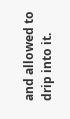and allowed to drip into it.